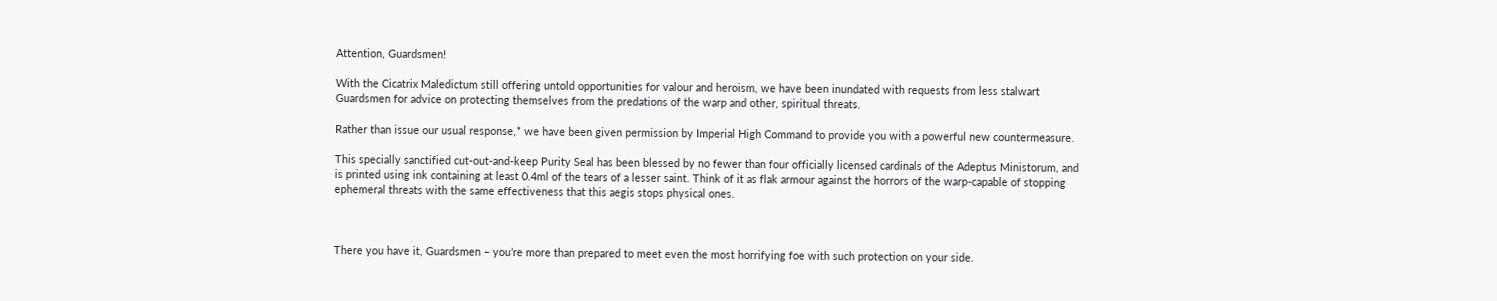Attention, Guardsmen!

With the Cicatrix Maledictum still offering untold opportunities for valour and heroism, we have been inundated with requests from less stalwart Guardsmen for advice on protecting themselves from the predations of the warp and other, spiritual threats.

Rather than issue our usual response,* we have been given permission by Imperial High Command to provide you with a powerful new countermeasure.

This specially sanctified cut-out-and-keep Purity Seal has been blessed by no fewer than four officially licensed cardinals of the Adeptus Ministorum, and is printed using ink containing at least 0.4ml of the tears of a lesser saint. Think of it as flak armour against the horrors of the warp-capable of stopping ephemeral threats with the same effectiveness that this aegis stops physical ones.



There you have it, Guardsmen – you’re more than prepared to meet even the most horrifying foe with such protection on your side.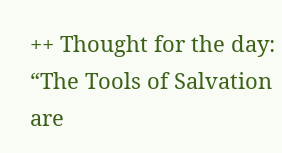++ Thought for the day: “The Tools of Salvation are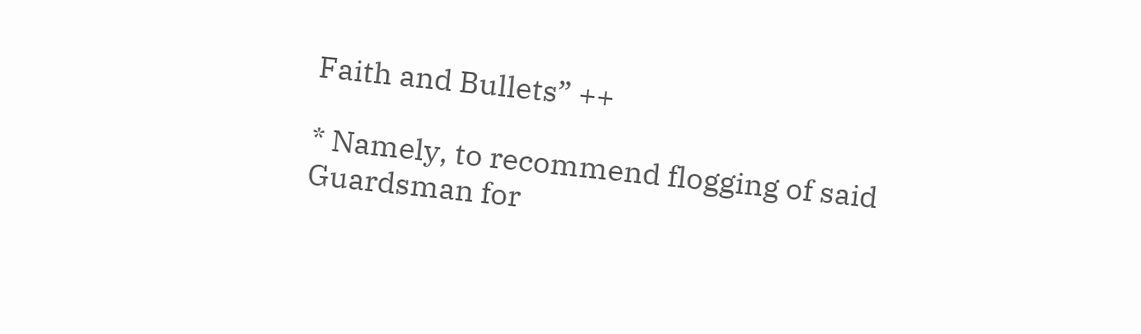Faith and Bullets” ++

* Namely, to recommend flogging of said Guardsman for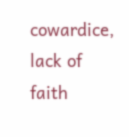cowardice, lack of faith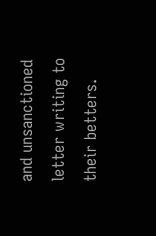and unsanctioned letter writing to their betters.